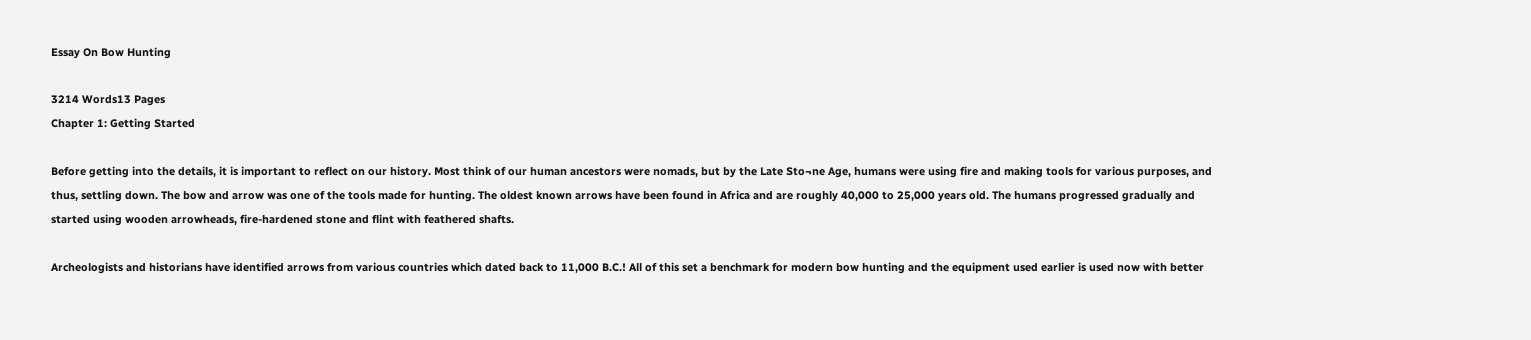Essay On Bow Hunting

3214 Words13 Pages
Chapter 1: Getting Started

Before getting into the details, it is important to reflect on our history. Most think of our human ancestors were nomads, but by the Late Sto¬ne Age, humans were using fire and making tools for various purposes, and thus, settling down. The bow and arrow was one of the tools made for hunting. The oldest known arrows have been found in Africa and are roughly 40,000 to 25,000 years old. The humans progressed gradually and started using wooden arrowheads, fire-hardened stone and flint with feathered shafts.

Archeologists and historians have identified arrows from various countries which dated back to 11,000 B.C.! All of this set a benchmark for modern bow hunting and the equipment used earlier is used now with better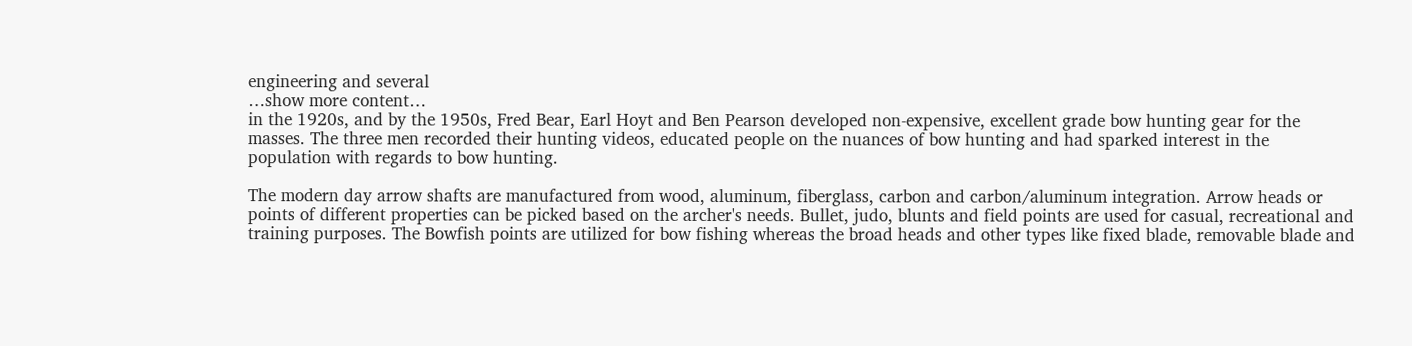engineering and several
…show more content…
in the 1920s, and by the 1950s, Fred Bear, Earl Hoyt and Ben Pearson developed non-expensive, excellent grade bow hunting gear for the masses. The three men recorded their hunting videos, educated people on the nuances of bow hunting and had sparked interest in the population with regards to bow hunting.

The modern day arrow shafts are manufactured from wood, aluminum, fiberglass, carbon and carbon/aluminum integration. Arrow heads or points of different properties can be picked based on the archer's needs. Bullet, judo, blunts and field points are used for casual, recreational and training purposes. The Bowfish points are utilized for bow fishing whereas the broad heads and other types like fixed blade, removable blade and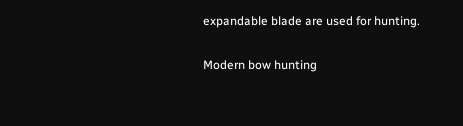expandable blade are used for hunting.

Modern bow hunting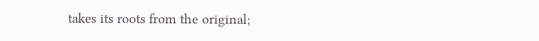takes its roots from the original;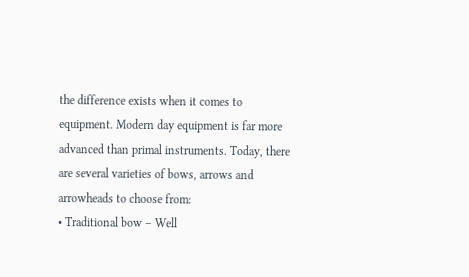the difference exists when it comes to equipment. Modern day equipment is far more advanced than primal instruments. Today, there are several varieties of bows, arrows and arrowheads to choose from:
• Traditional bow – Well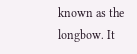known as the longbow. It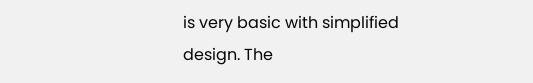is very basic with simplified design. The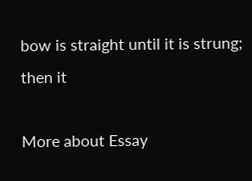bow is straight until it is strung; then it

More about Essay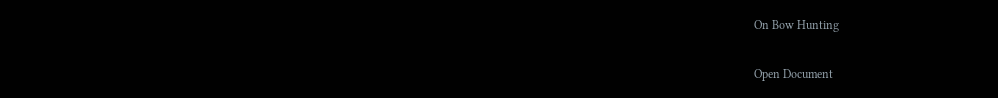On Bow Hunting

Open Document